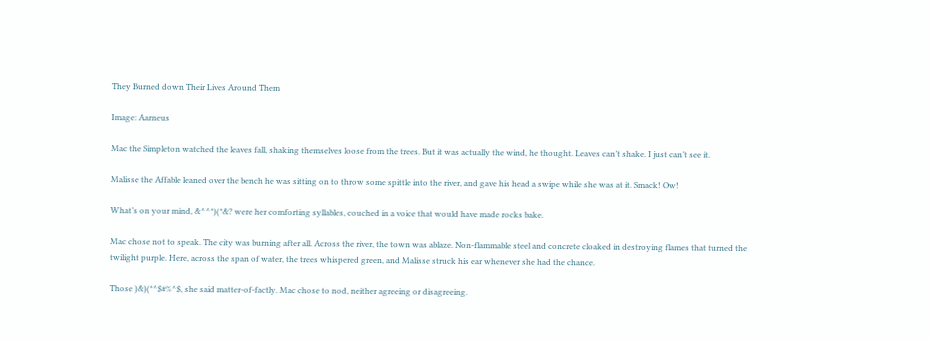They Burned down Their Lives Around Them

Image: Aarneus

Mac the Simpleton watched the leaves fall, shaking themselves loose from the trees. But it was actually the wind, he thought. Leaves can’t shake. I just can’t see it.

Malisse the Affable leaned over the bench he was sitting on to throw some spittle into the river, and gave his head a swipe while she was at it. Smack! Ow!

What’s on your mind, &^^*)(*&? were her comforting syllables, couched in a voice that would have made rocks bake.

Mac chose not to speak. The city was burning after all. Across the river, the town was ablaze. Non-flammable steel and concrete cloaked in destroying flames that turned the twilight purple. Here, across the span of water, the trees whispered green, and Malisse struck his ear whenever she had the chance.

Those )&)(*^$#%^$, she said matter-of-factly. Mac chose to nod, neither agreeing or disagreeing.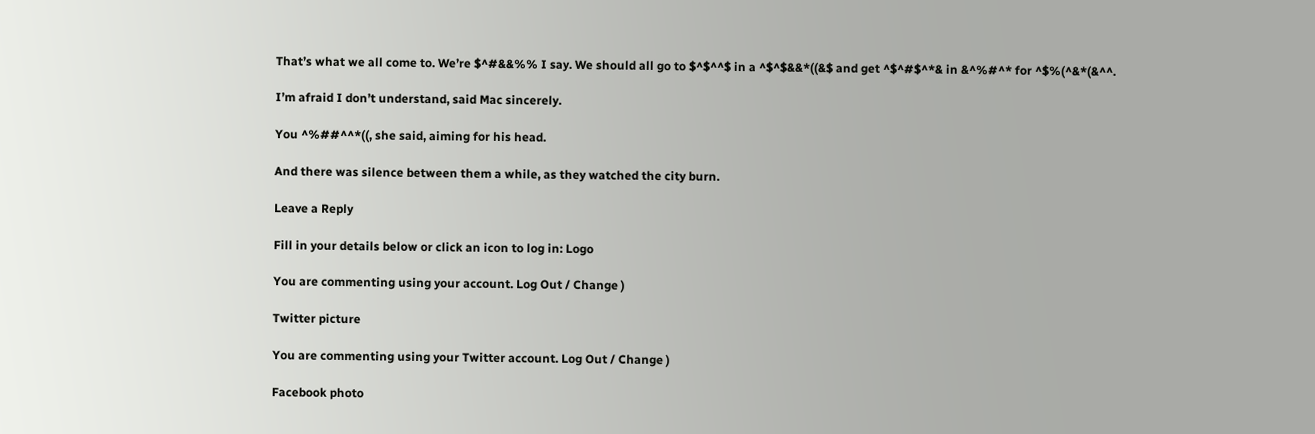That’s what we all come to. We’re $^#&&%% I say. We should all go to $^$^^$ in a ^$^$&&*((&$ and get ^$^#$^*& in &^%#^* for ^$%(^&*(&^^.

I’m afraid I don’t understand, said Mac sincerely.

You ^%##^^*((, she said, aiming for his head.

And there was silence between them a while, as they watched the city burn.

Leave a Reply

Fill in your details below or click an icon to log in: Logo

You are commenting using your account. Log Out / Change )

Twitter picture

You are commenting using your Twitter account. Log Out / Change )

Facebook photo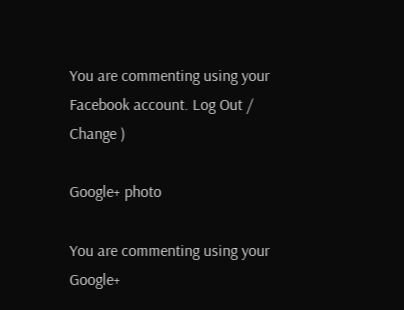You are commenting using your Facebook account. Log Out / Change )

Google+ photo

You are commenting using your Google+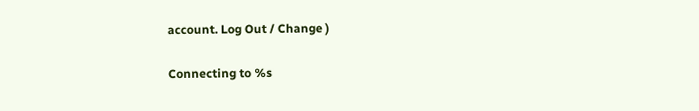account. Log Out / Change )

Connecting to %s